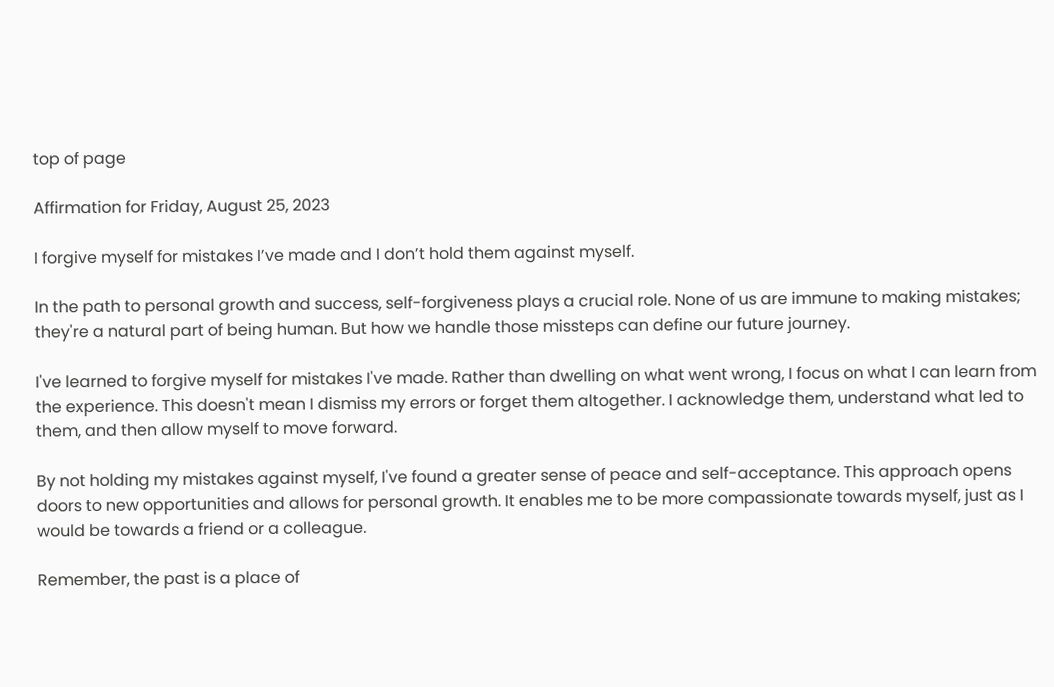top of page

Affirmation for Friday, August 25, 2023

I forgive myself for mistakes I’ve made and I don’t hold them against myself.

In the path to personal growth and success, self-forgiveness plays a crucial role. None of us are immune to making mistakes; they're a natural part of being human. But how we handle those missteps can define our future journey.

I've learned to forgive myself for mistakes I've made. Rather than dwelling on what went wrong, I focus on what I can learn from the experience. This doesn't mean I dismiss my errors or forget them altogether. I acknowledge them, understand what led to them, and then allow myself to move forward.

By not holding my mistakes against myself, I've found a greater sense of peace and self-acceptance. This approach opens doors to new opportunities and allows for personal growth. It enables me to be more compassionate towards myself, just as I would be towards a friend or a colleague.

Remember, the past is a place of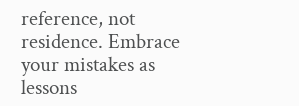reference, not residence. Embrace your mistakes as lessons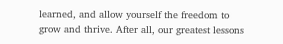learned, and allow yourself the freedom to grow and thrive. After all, our greatest lessons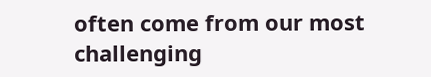often come from our most challenging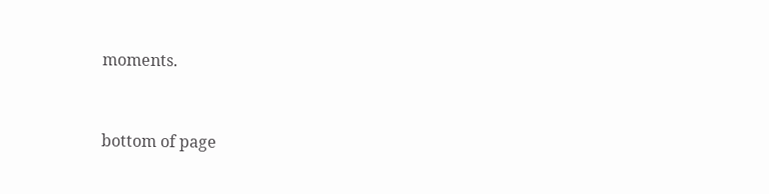moments.


bottom of page